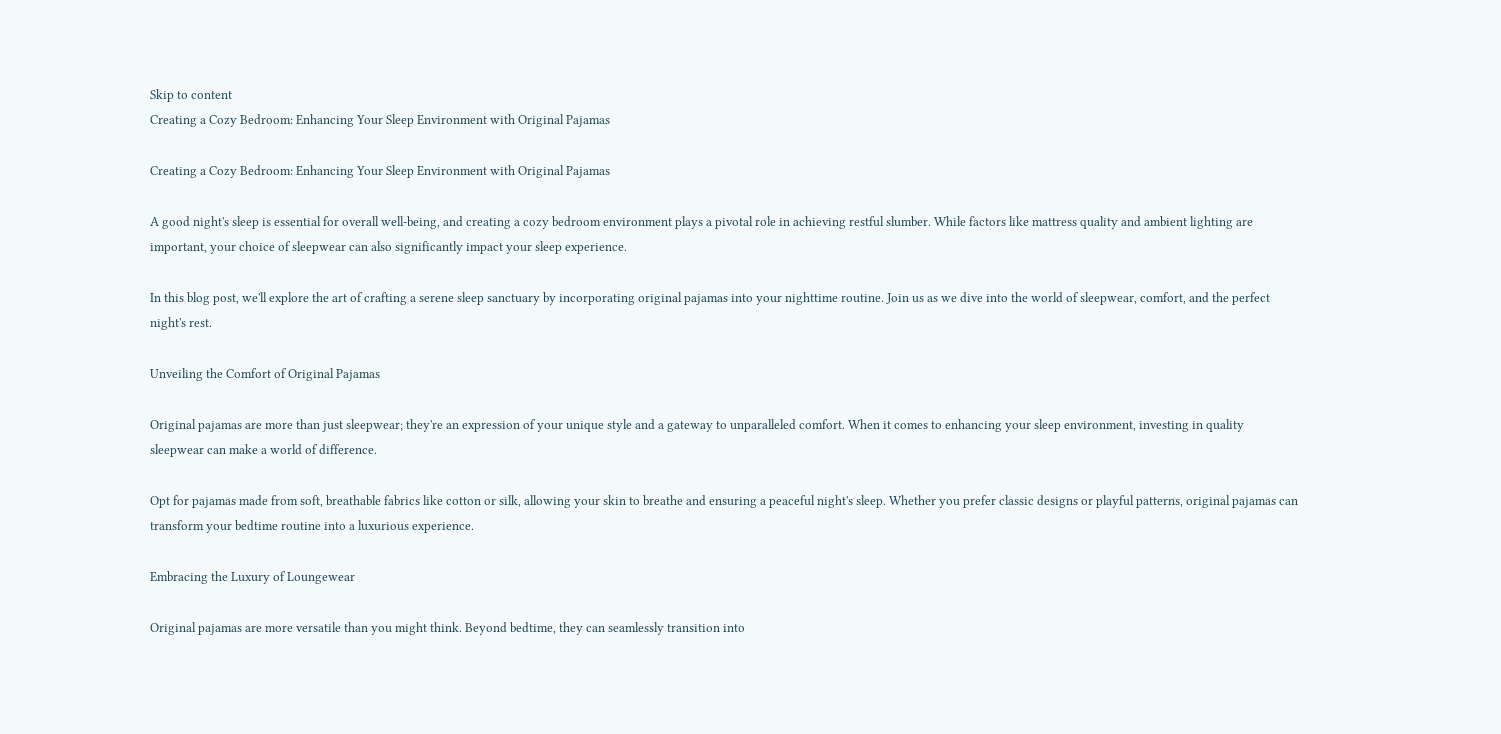Skip to content
Creating a Cozy Bedroom: Enhancing Your Sleep Environment with Original Pajamas

Creating a Cozy Bedroom: Enhancing Your Sleep Environment with Original Pajamas

A good night's sleep is essential for overall well-being, and creating a cozy bedroom environment plays a pivotal role in achieving restful slumber. While factors like mattress quality and ambient lighting are important, your choice of sleepwear can also significantly impact your sleep experience.

In this blog post, we'll explore the art of crafting a serene sleep sanctuary by incorporating original pajamas into your nighttime routine. Join us as we dive into the world of sleepwear, comfort, and the perfect night's rest.

Unveiling the Comfort of Original Pajamas

Original pajamas are more than just sleepwear; they're an expression of your unique style and a gateway to unparalleled comfort. When it comes to enhancing your sleep environment, investing in quality sleepwear can make a world of difference.

Opt for pajamas made from soft, breathable fabrics like cotton or silk, allowing your skin to breathe and ensuring a peaceful night's sleep. Whether you prefer classic designs or playful patterns, original pajamas can transform your bedtime routine into a luxurious experience.

Embracing the Luxury of Loungewear

Original pajamas are more versatile than you might think. Beyond bedtime, they can seamlessly transition into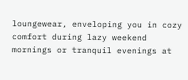loungewear, enveloping you in cozy comfort during lazy weekend mornings or tranquil evenings at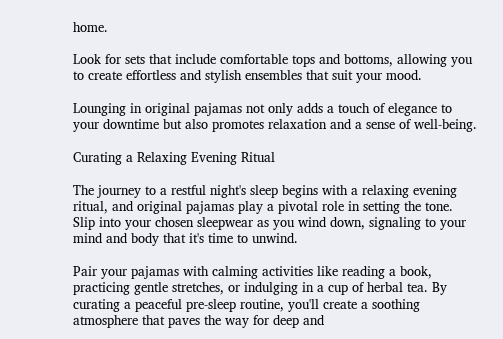home.

Look for sets that include comfortable tops and bottoms, allowing you to create effortless and stylish ensembles that suit your mood.

Lounging in original pajamas not only adds a touch of elegance to your downtime but also promotes relaxation and a sense of well-being.

Curating a Relaxing Evening Ritual

The journey to a restful night's sleep begins with a relaxing evening ritual, and original pajamas play a pivotal role in setting the tone. Slip into your chosen sleepwear as you wind down, signaling to your mind and body that it's time to unwind.

Pair your pajamas with calming activities like reading a book, practicing gentle stretches, or indulging in a cup of herbal tea. By curating a peaceful pre-sleep routine, you'll create a soothing atmosphere that paves the way for deep and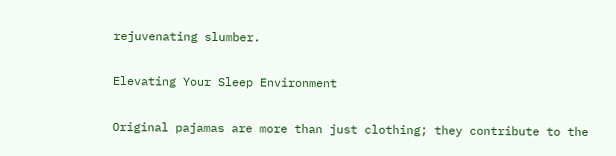rejuvenating slumber.

Elevating Your Sleep Environment

Original pajamas are more than just clothing; they contribute to the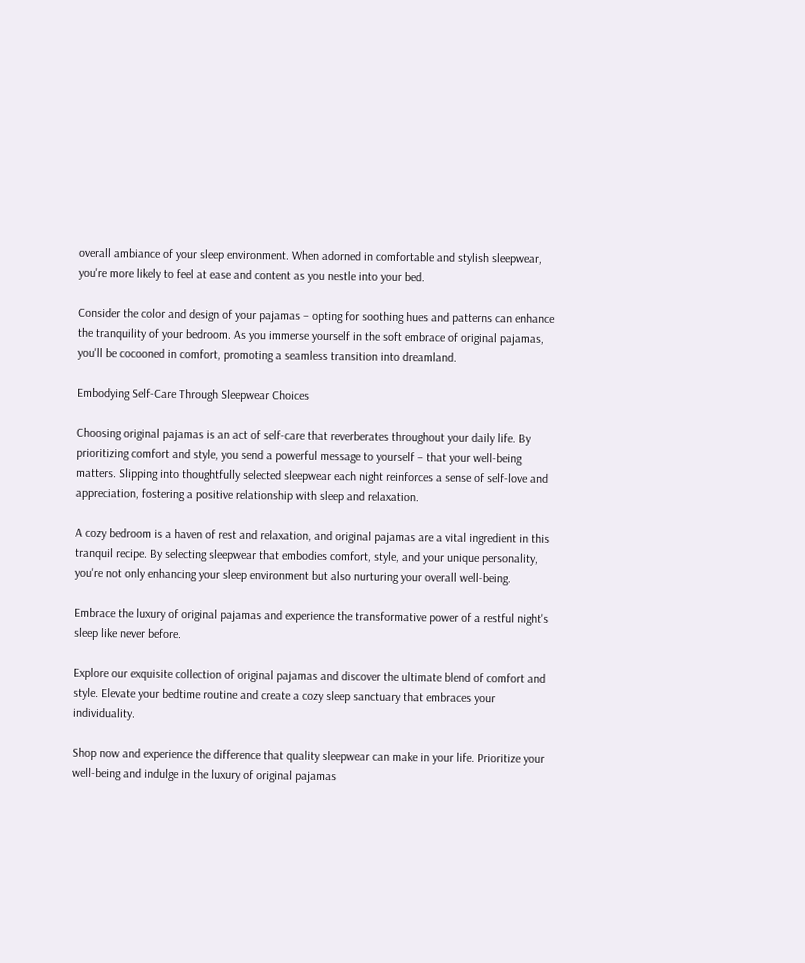overall ambiance of your sleep environment. When adorned in comfortable and stylish sleepwear, you're more likely to feel at ease and content as you nestle into your bed.

Consider the color and design of your pajamas – opting for soothing hues and patterns can enhance the tranquility of your bedroom. As you immerse yourself in the soft embrace of original pajamas, you'll be cocooned in comfort, promoting a seamless transition into dreamland.

Embodying Self-Care Through Sleepwear Choices

Choosing original pajamas is an act of self-care that reverberates throughout your daily life. By prioritizing comfort and style, you send a powerful message to yourself – that your well-being matters. Slipping into thoughtfully selected sleepwear each night reinforces a sense of self-love and appreciation, fostering a positive relationship with sleep and relaxation.

A cozy bedroom is a haven of rest and relaxation, and original pajamas are a vital ingredient in this tranquil recipe. By selecting sleepwear that embodies comfort, style, and your unique personality, you're not only enhancing your sleep environment but also nurturing your overall well-being.

Embrace the luxury of original pajamas and experience the transformative power of a restful night's sleep like never before.

Explore our exquisite collection of original pajamas and discover the ultimate blend of comfort and style. Elevate your bedtime routine and create a cozy sleep sanctuary that embraces your individuality.

Shop now and experience the difference that quality sleepwear can make in your life. Prioritize your well-being and indulge in the luxury of original pajamas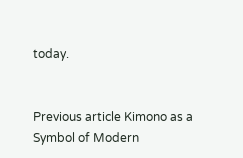today.


Previous article Kimono as a Symbol of Modern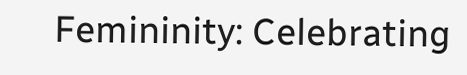Femininity: Celebrating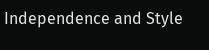Independence and Style